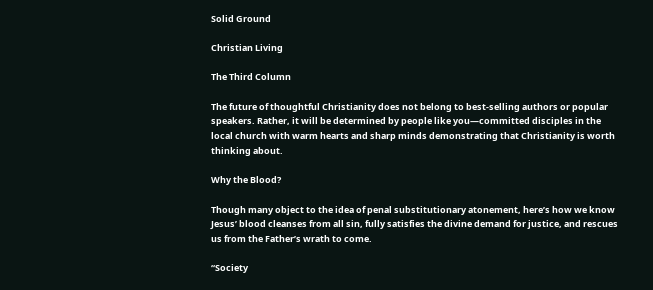Solid Ground

Christian Living

The Third Column

The future of thoughtful Christianity does not belong to best-selling authors or popular speakers. Rather, it will be determined by people like you—committed disciples in the local church with warm hearts and sharp minds demonstrating that Christianity is worth thinking about.

Why the Blood?

Though many object to the idea of penal substitutionary atonement, here’s how we know Jesus’ blood cleanses from all sin, fully satisfies the divine demand for justice, and rescues us from the Father’s wrath to come.

“Society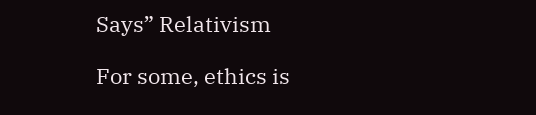Says” Relativism

For some, ethics is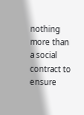nothing more than a social contract to ensure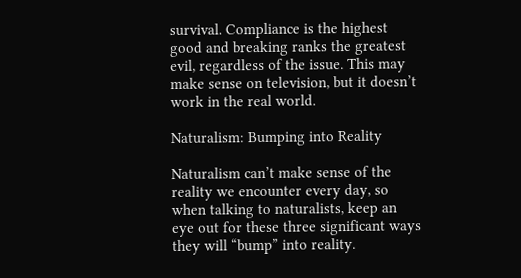survival. Compliance is the highest good and breaking ranks the greatest evil, regardless of the issue. This may make sense on television, but it doesn’t work in the real world.

Naturalism: Bumping into Reality

Naturalism can’t make sense of the reality we encounter every day, so when talking to naturalists, keep an eye out for these three significant ways they will “bump” into reality.